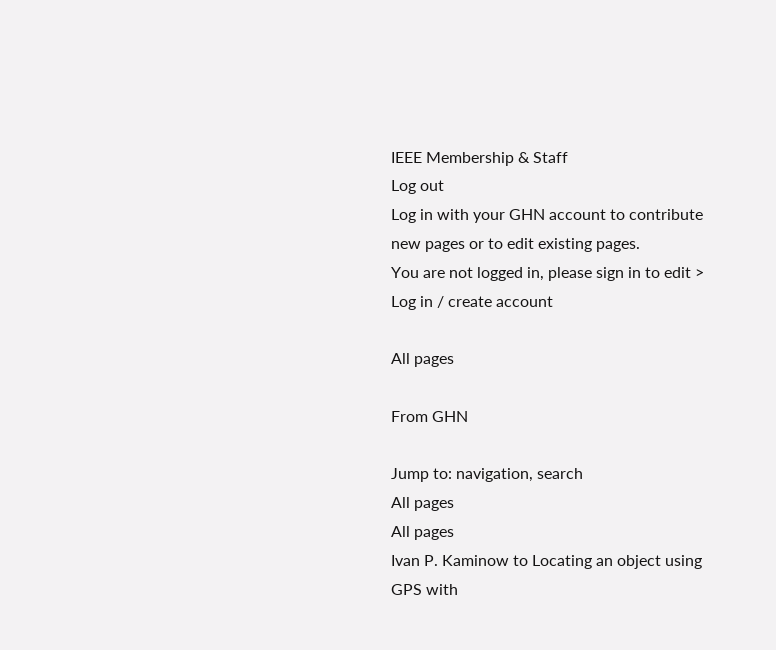IEEE Membership & Staff
Log out
Log in with your GHN account to contribute new pages or to edit existing pages.
You are not logged in, please sign in to edit > Log in / create account

All pages

From GHN

Jump to: navigation, search
All pages
All pages
Ivan P. Kaminow to Locating an object using GPS with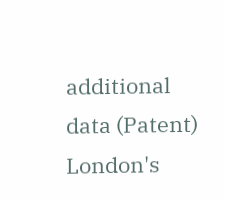additional data (Patent)
London's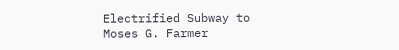Electrified Subway to Moses G. Farmer